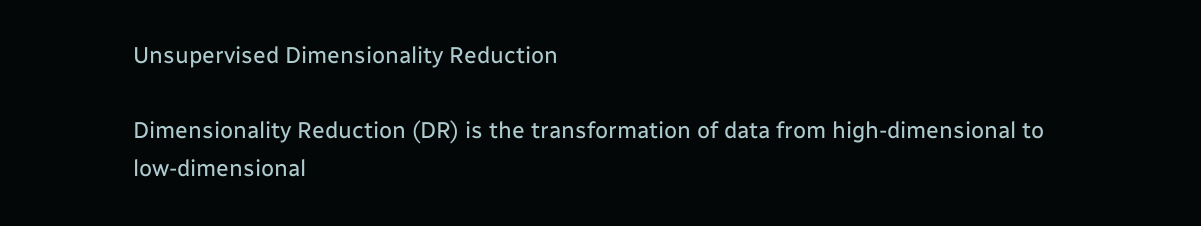Unsupervised Dimensionality Reduction

Dimensionality Reduction (DR) is the transformation of data from high-dimensional to low-dimensional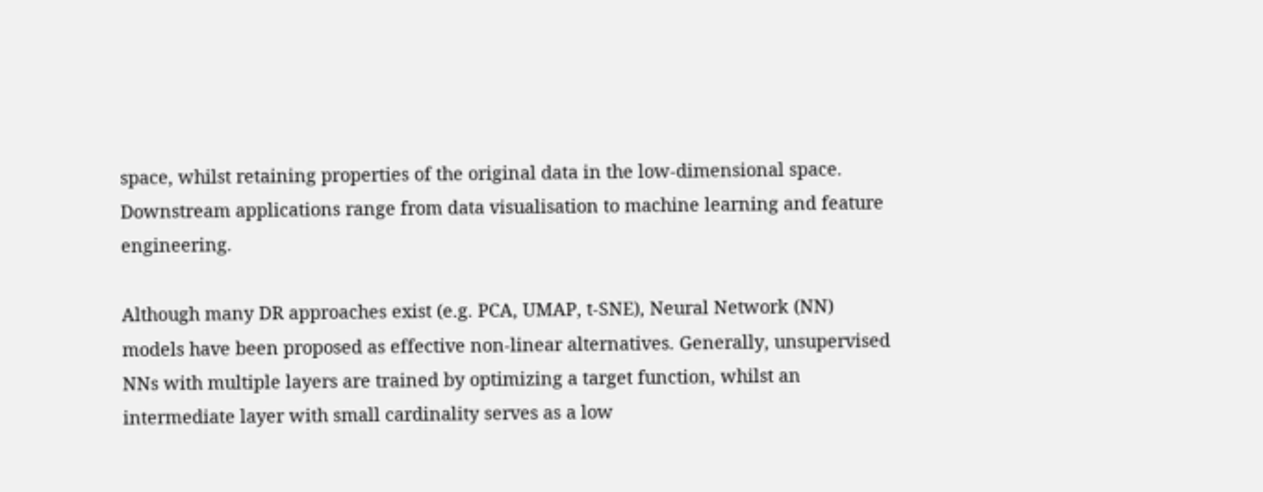space, whilst retaining properties of the original data in the low-dimensional space. Downstream applications range from data visualisation to machine learning and feature engineering.

Although many DR approaches exist (e.g. PCA, UMAP, t-SNE), Neural Network (NN) models have been proposed as effective non-linear alternatives. Generally, unsupervised NNs with multiple layers are trained by optimizing a target function, whilst an intermediate layer with small cardinality serves as a low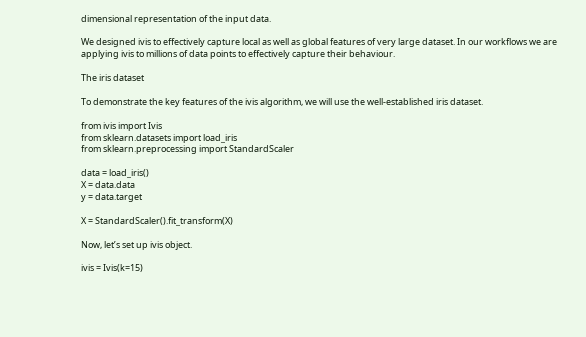dimensional representation of the input data.

We designed ivis to effectively capture local as well as global features of very large dataset. In our workflows we are applying ivis to millions of data points to effectively capture their behaviour.

The iris dataset

To demonstrate the key features of the ivis algorithm, we will use the well-established iris dataset.

from ivis import Ivis
from sklearn.datasets import load_iris
from sklearn.preprocessing import StandardScaler

data = load_iris()
X = data.data
y = data.target

X = StandardScaler().fit_transform(X)

Now, let’s set up ivis object.

ivis = Ivis(k=15)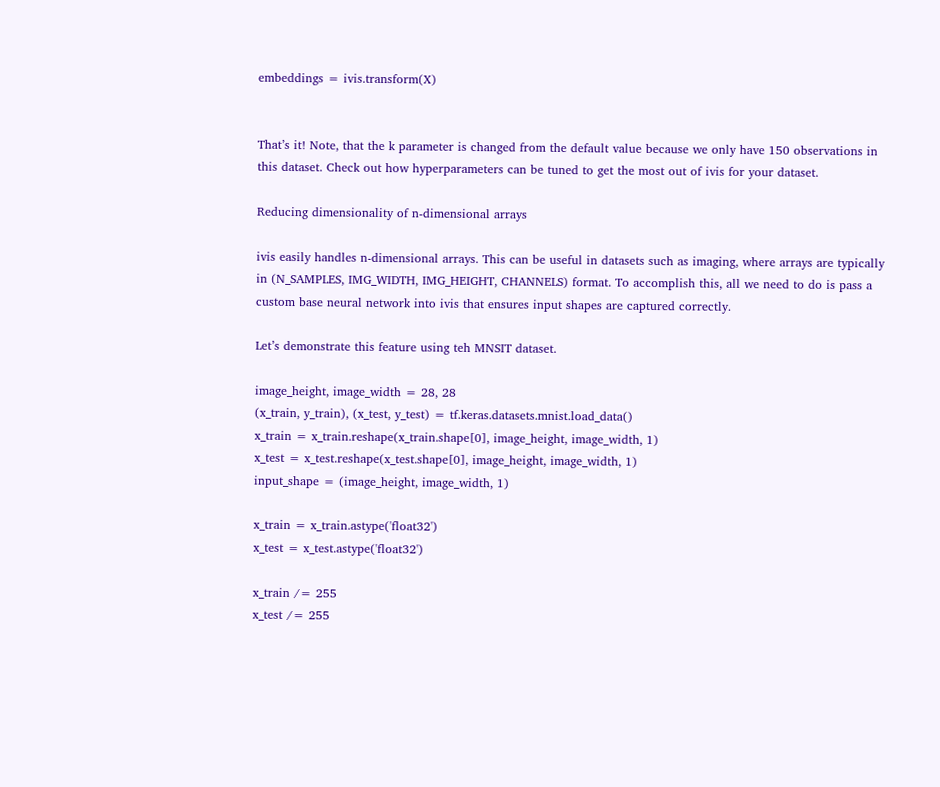embeddings = ivis.transform(X)


That’s it! Note, that the k parameter is changed from the default value because we only have 150 observations in this dataset. Check out how hyperparameters can be tuned to get the most out of ivis for your dataset.

Reducing dimensionality of n-dimensional arrays

ivis easily handles n-dimensional arrays. This can be useful in datasets such as imaging, where arrays are typically in (N_SAMPLES, IMG_WIDTH, IMG_HEIGHT, CHANNELS) format. To accomplish this, all we need to do is pass a custom base neural network into ivis that ensures input shapes are captured correctly.

Let’s demonstrate this feature using teh MNSIT dataset.

image_height, image_width = 28, 28
(x_train, y_train), (x_test, y_test) = tf.keras.datasets.mnist.load_data()
x_train = x_train.reshape(x_train.shape[0], image_height, image_width, 1)
x_test = x_test.reshape(x_test.shape[0], image_height, image_width, 1)
input_shape = (image_height, image_width, 1)

x_train = x_train.astype('float32')
x_test = x_test.astype('float32')

x_train /= 255
x_test /= 255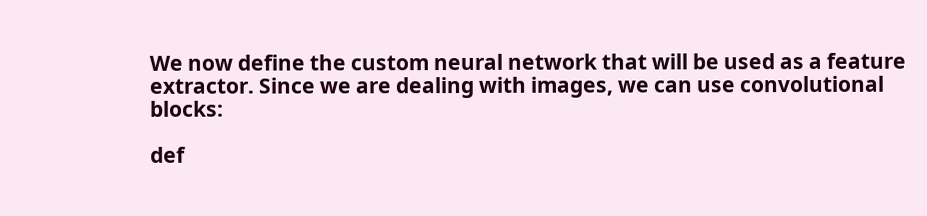We now define the custom neural network that will be used as a feature extractor. Since we are dealing with images, we can use convolutional blocks:

def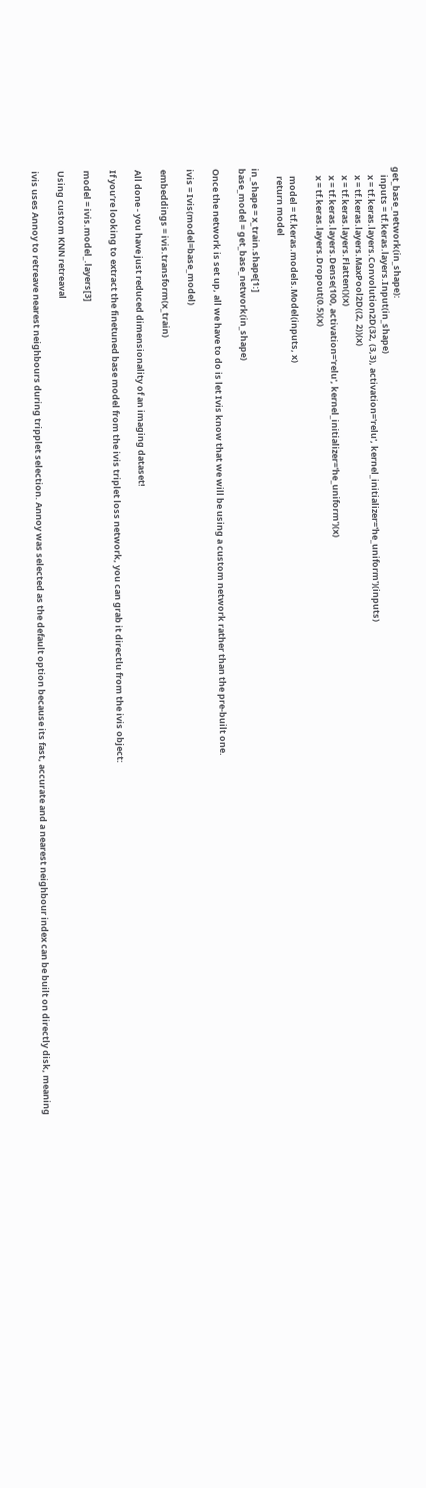get_base_network(in_shape):
    inputs = tf.keras.layers.Input(in_shape)
    x = tf.keras.layers.Convolution2D(32, (3,3), activation='relu', kernel_initializer='he_uniform')(inputs)
    x = tf.keras.layers.MaxPool2D((2, 2))(x)
    x = tf.keras.layers.Flatten()(x)
    x = tf.keras.layers.Dense(100, activation='relu', kernel_initializer='he_uniform')(x)
    x = tf.keras.layers.Dropout(0.5)(x)

    model = tf.keras.models.Model(inputs, x)
    return model

in_shape = x_train.shape[1:]
base_model = get_base_network(in_shape)

Once the network is set up, all we have to do is let Ivis know that we will be using a custom network rather than the pre-built one.

ivis = Ivis(model=base_model)

embeddings = ivis.transform(x_train)

All done - you have just reduced dimensionality of an imaging dataset!

If you’re looking to extract the finetuned base model from the ivis triplet loss network, you can grab it directlu from the ivis object:

model = ivis.model_.layers[3]

Using custom KNN retreaval

ivis uses Annoy to retreave nearest neighbours during tripplet selection. Annoy was selected as the default option because its fast, accurate and a nearest neighbour index can be built on directly disk, meaning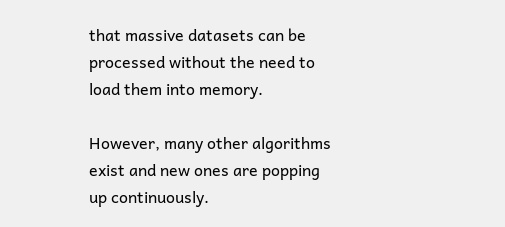that massive datasets can be processed without the need to load them into memory.

However, many other algorithms exist and new ones are popping up continuously.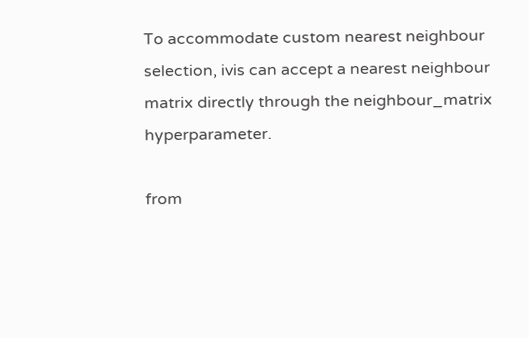To accommodate custom nearest neighbour selection, ivis can accept a nearest neighbour matrix directly through the neighbour_matrix hyperparameter.

from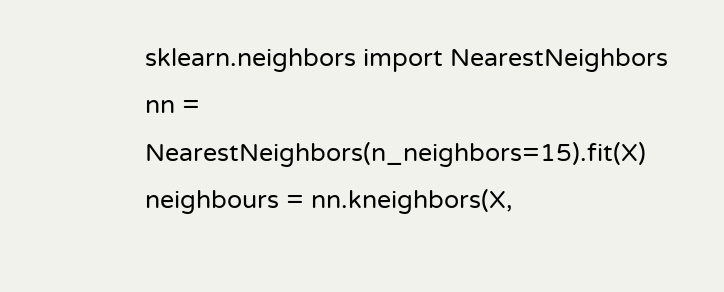sklearn.neighbors import NearestNeighbors
nn = NearestNeighbors(n_neighbors=15).fit(X)
neighbours = nn.kneighbors(X,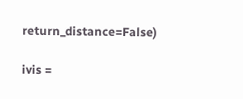return_distance=False)

ivis =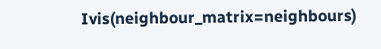Ivis(neighbour_matrix=neighbours)